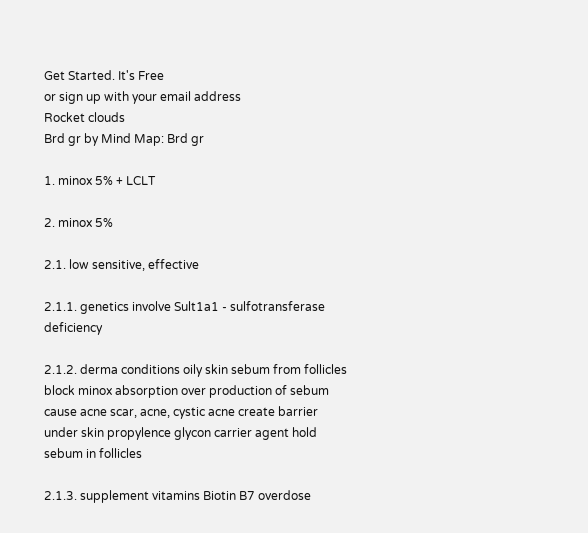Get Started. It's Free
or sign up with your email address
Rocket clouds
Brd gr by Mind Map: Brd gr

1. minox 5% + LCLT

2. minox 5%

2.1. low sensitive, effective

2.1.1. genetics involve Sult1a1 - sulfotransferase deficiency

2.1.2. derma conditions oily skin sebum from follicles block minox absorption over production of sebum cause acne scar, acne, cystic acne create barrier under skin propylence glycon carrier agent hold sebum in follicles

2.1.3. supplement vitamins Biotin B7 overdose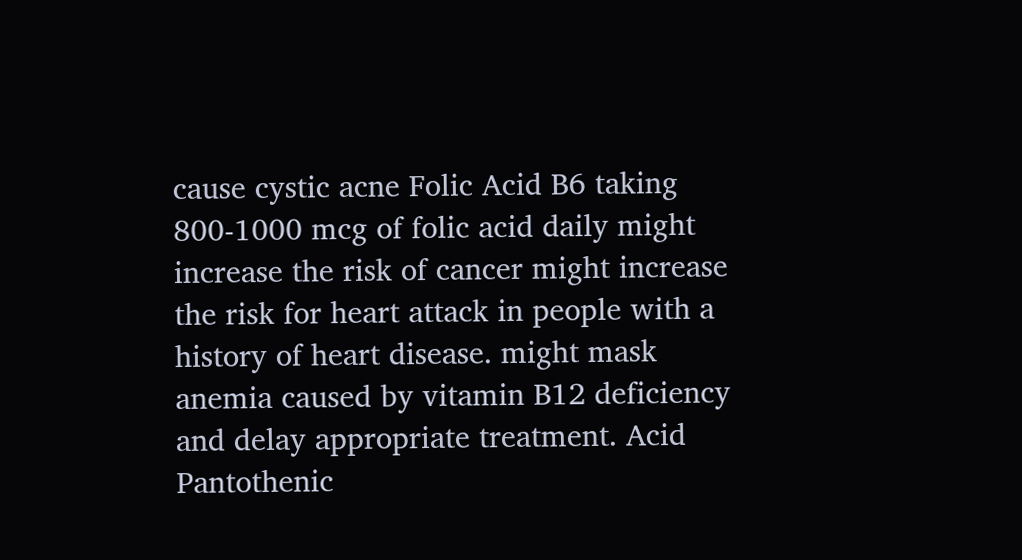cause cystic acne Folic Acid B6 taking 800-1000 mcg of folic acid daily might increase the risk of cancer might increase the risk for heart attack in people with a history of heart disease. might mask anemia caused by vitamin B12 deficiency and delay appropriate treatment. Acid Pantothenic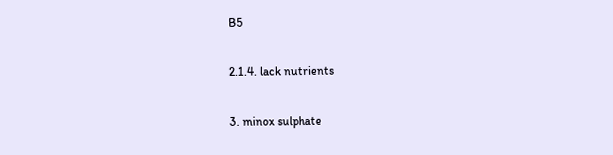B5

2.1.4. lack nutrients

3. minox sulphate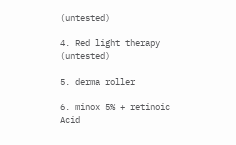(untested)

4. Red light therapy (untested)

5. derma roller

6. minox 5% + retinoic Acid